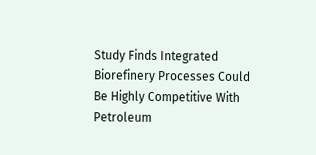Study Finds Integrated Biorefinery Processes Could Be Highly Competitive With Petroleum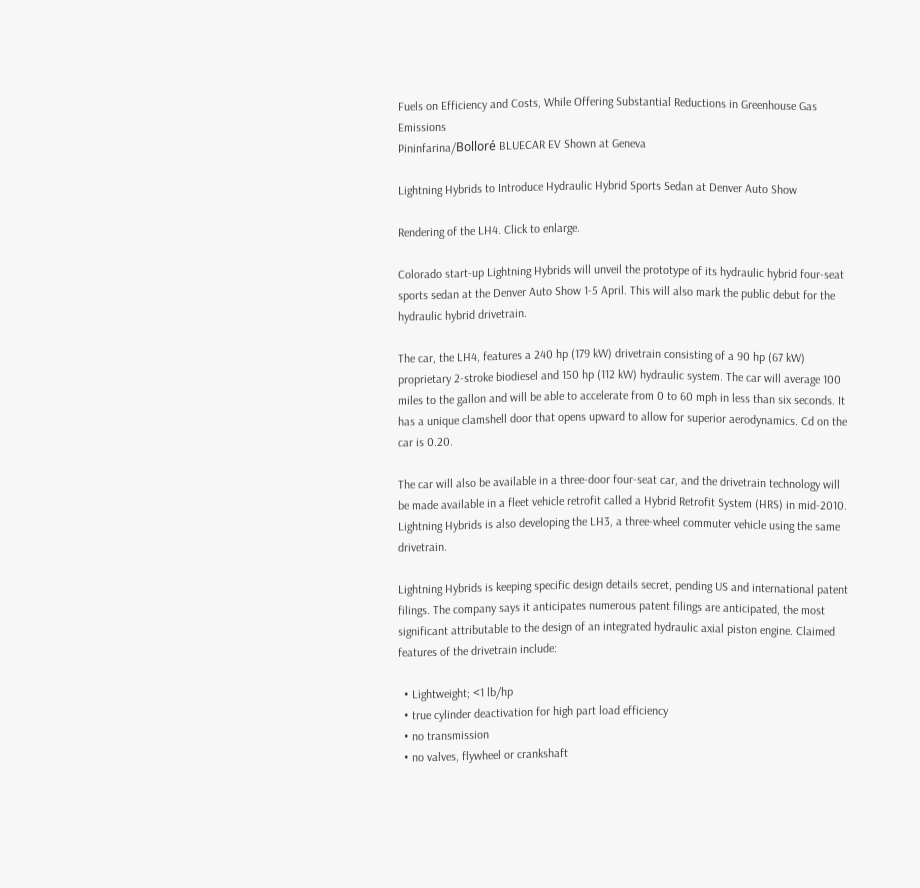Fuels on Efficiency and Costs, While Offering Substantial Reductions in Greenhouse Gas Emissions
Pininfarina/Bolloré BLUECAR EV Shown at Geneva

Lightning Hybrids to Introduce Hydraulic Hybrid Sports Sedan at Denver Auto Show

Rendering of the LH4. Click to enlarge.

Colorado start-up Lightning Hybrids will unveil the prototype of its hydraulic hybrid four-seat sports sedan at the Denver Auto Show 1-5 April. This will also mark the public debut for the hydraulic hybrid drivetrain.

The car, the LH4, features a 240 hp (179 kW) drivetrain consisting of a 90 hp (67 kW) proprietary 2-stroke biodiesel and 150 hp (112 kW) hydraulic system. The car will average 100 miles to the gallon and will be able to accelerate from 0 to 60 mph in less than six seconds. It has a unique clamshell door that opens upward to allow for superior aerodynamics. Cd on the car is 0.20.

The car will also be available in a three-door four-seat car, and the drivetrain technology will be made available in a fleet vehicle retrofit called a Hybrid Retrofit System (HRS) in mid-2010. Lightning Hybrids is also developing the LH3, a three-wheel commuter vehicle using the same drivetrain.

Lightning Hybrids is keeping specific design details secret, pending US and international patent filings. The company says it anticipates numerous patent filings are anticipated, the most significant attributable to the design of an integrated hydraulic axial piston engine. Claimed features of the drivetrain include:

  • Lightweight; <1 lb/hp
  • true cylinder deactivation for high part load efficiency
  • no transmission
  • no valves, flywheel or crankshaft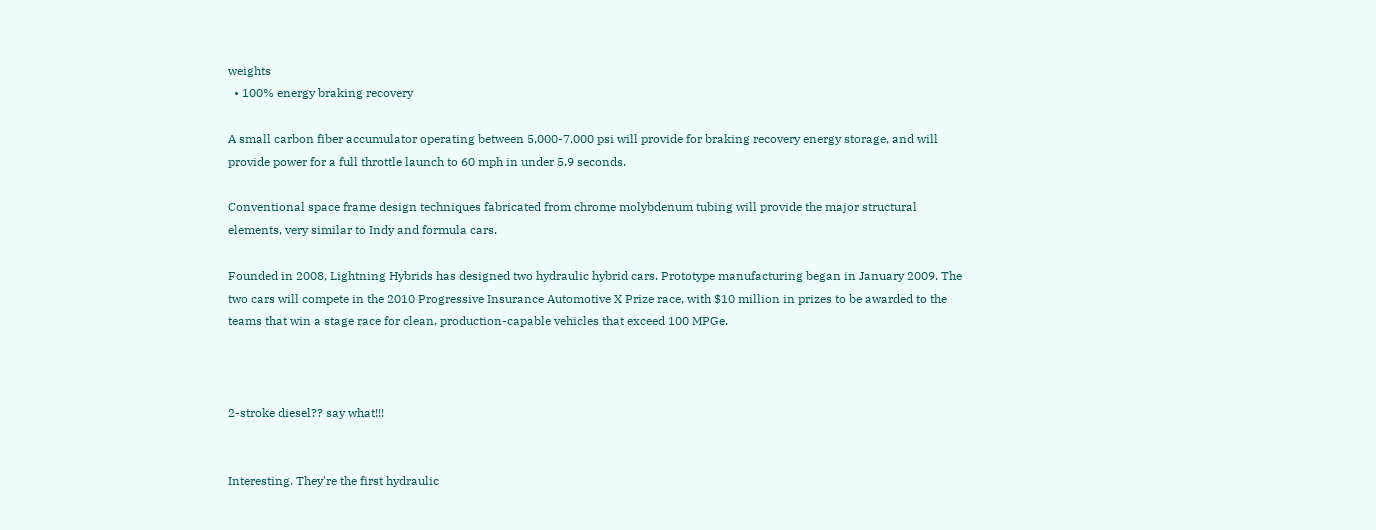weights
  • 100% energy braking recovery

A small carbon fiber accumulator operating between 5,000-7,000 psi will provide for braking recovery energy storage, and will provide power for a full throttle launch to 60 mph in under 5.9 seconds.

Conventional space frame design techniques fabricated from chrome molybdenum tubing will provide the major structural elements, very similar to Indy and formula cars.

Founded in 2008, Lightning Hybrids has designed two hydraulic hybrid cars. Prototype manufacturing began in January 2009. The two cars will compete in the 2010 Progressive Insurance Automotive X Prize race, with $10 million in prizes to be awarded to the teams that win a stage race for clean, production-capable vehicles that exceed 100 MPGe.



2-stroke diesel?? say what!!!


Interesting. They're the first hydraulic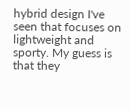hybrid design I've seen that focuses on lightweight and sporty. My guess is that they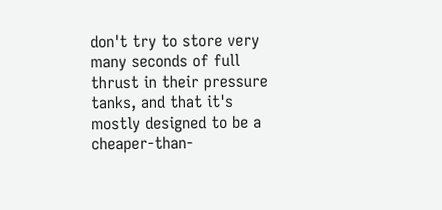don't try to store very many seconds of full thrust in their pressure tanks, and that it's mostly designed to be a cheaper-than-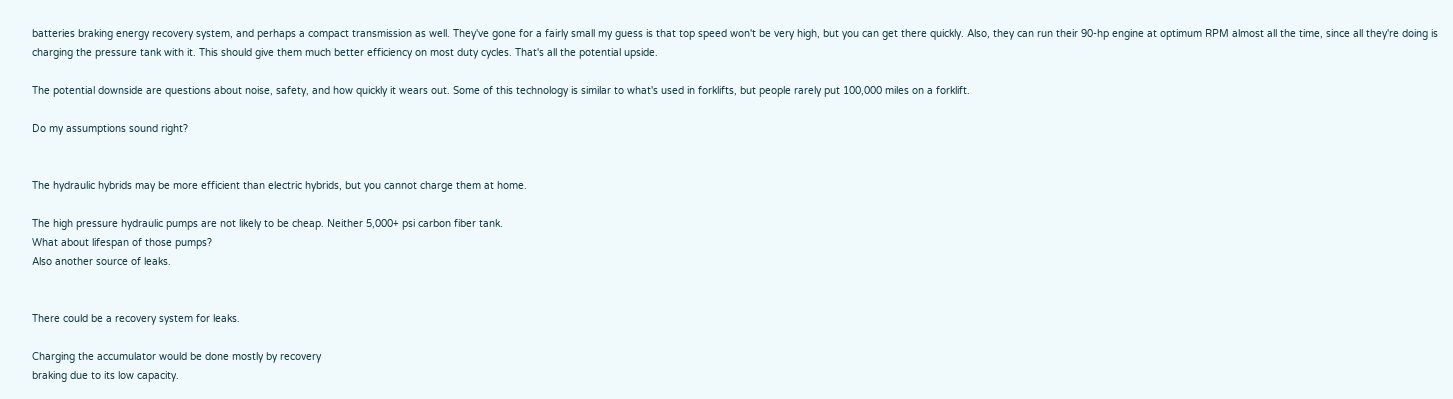batteries braking energy recovery system, and perhaps a compact transmission as well. They've gone for a fairly small my guess is that top speed won't be very high, but you can get there quickly. Also, they can run their 90-hp engine at optimum RPM almost all the time, since all they're doing is charging the pressure tank with it. This should give them much better efficiency on most duty cycles. That's all the potential upside.

The potential downside are questions about noise, safety, and how quickly it wears out. Some of this technology is similar to what's used in forklifts, but people rarely put 100,000 miles on a forklift.

Do my assumptions sound right?


The hydraulic hybrids may be more efficient than electric hybrids, but you cannot charge them at home.

The high pressure hydraulic pumps are not likely to be cheap. Neither 5,000+ psi carbon fiber tank.
What about lifespan of those pumps?
Also another source of leaks.


There could be a recovery system for leaks.

Charging the accumulator would be done mostly by recovery
braking due to its low capacity.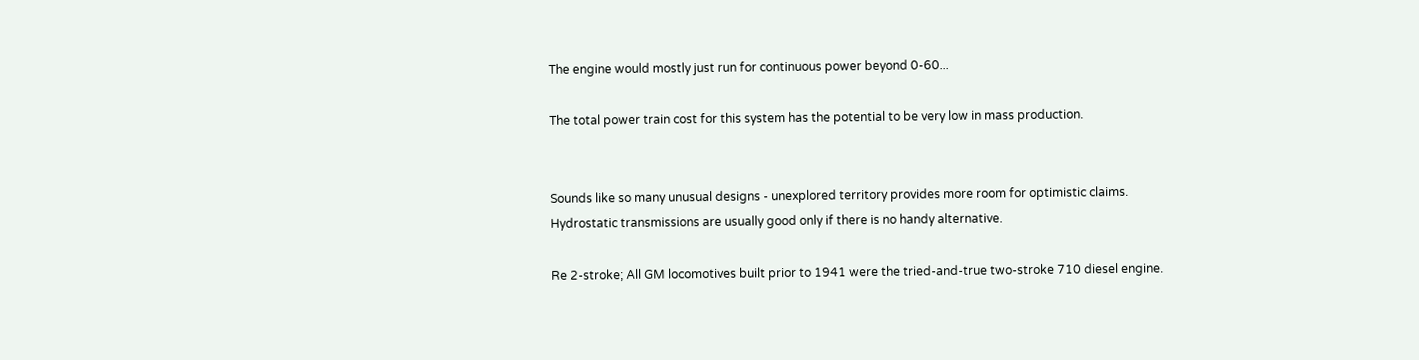The engine would mostly just run for continuous power beyond 0-60...

The total power train cost for this system has the potential to be very low in mass production.


Sounds like so many unusual designs - unexplored territory provides more room for optimistic claims.
Hydrostatic transmissions are usually good only if there is no handy alternative.

Re 2-stroke; All GM locomotives built prior to 1941 were the tried-and-true two-stroke 710 diesel engine.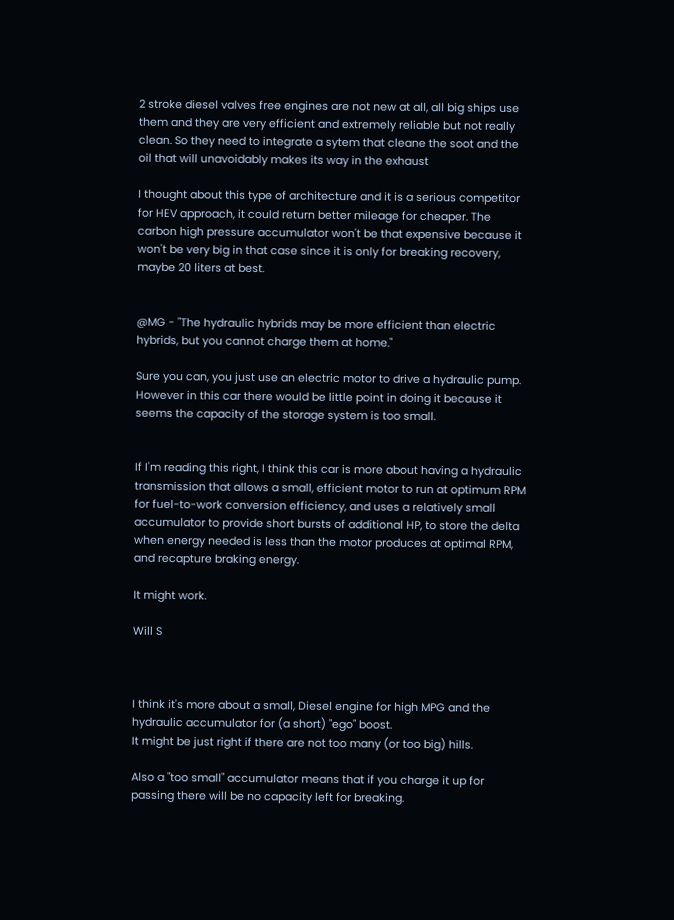2 stroke diesel valves free engines are not new at all, all big ships use them and they are very efficient and extremely reliable but not really clean. So they need to integrate a sytem that cleane the soot and the oil that will unavoidably makes its way in the exhaust

I thought about this type of architecture and it is a serious competitor for HEV approach, it could return better mileage for cheaper. The carbon high pressure accumulator won't be that expensive because it won't be very big in that case since it is only for breaking recovery, maybe 20 liters at best.


@MG - "The hydraulic hybrids may be more efficient than electric hybrids, but you cannot charge them at home."

Sure you can, you just use an electric motor to drive a hydraulic pump. However in this car there would be little point in doing it because it seems the capacity of the storage system is too small.


If I'm reading this right, I think this car is more about having a hydraulic transmission that allows a small, efficient motor to run at optimum RPM for fuel-to-work conversion efficiency, and uses a relatively small accumulator to provide short bursts of additional HP, to store the delta when energy needed is less than the motor produces at optimal RPM, and recapture braking energy.

It might work.

Will S



I think it's more about a small, Diesel engine for high MPG and the hydraulic accumulator for (a short) "ego" boost.
It might be just right if there are not too many (or too big) hills.

Also a "too small" accumulator means that if you charge it up for passing there will be no capacity left for breaking.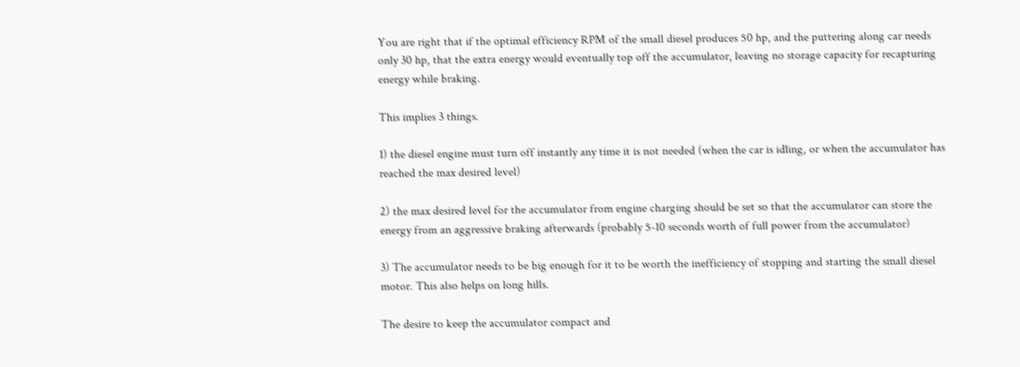You are right that if the optimal efficiency RPM of the small diesel produces 50 hp, and the puttering along car needs only 30 hp, that the extra energy would eventually top off the accumulator, leaving no storage capacity for recapturing energy while braking.

This implies 3 things.

1) the diesel engine must turn off instantly any time it is not needed (when the car is idling, or when the accumulator has reached the max desired level)

2) the max desired level for the accumulator from engine charging should be set so that the accumulator can store the energy from an aggressive braking afterwards (probably 5-10 seconds worth of full power from the accumulator)

3) The accumulator needs to be big enough for it to be worth the inefficiency of stopping and starting the small diesel motor. This also helps on long hills.

The desire to keep the accumulator compact and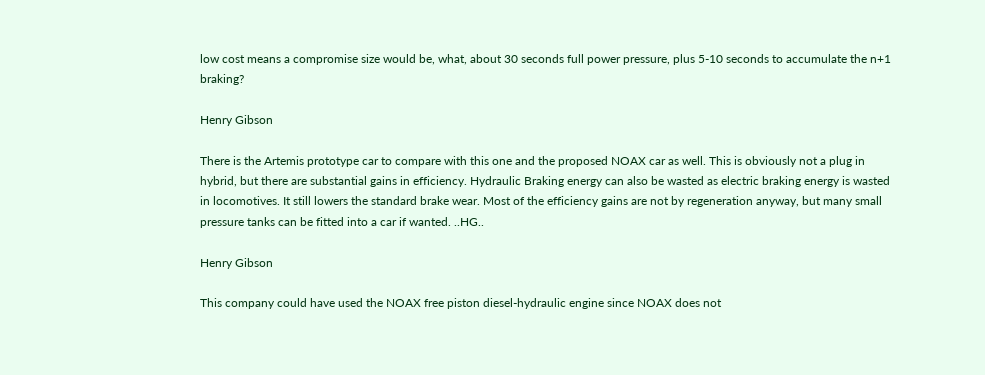low cost means a compromise size would be, what, about 30 seconds full power pressure, plus 5-10 seconds to accumulate the n+1 braking?

Henry Gibson

There is the Artemis prototype car to compare with this one and the proposed NOAX car as well. This is obviously not a plug in hybrid, but there are substantial gains in efficiency. Hydraulic Braking energy can also be wasted as electric braking energy is wasted in locomotives. It still lowers the standard brake wear. Most of the efficiency gains are not by regeneration anyway, but many small pressure tanks can be fitted into a car if wanted. ..HG..

Henry Gibson

This company could have used the NOAX free piston diesel-hydraulic engine since NOAX does not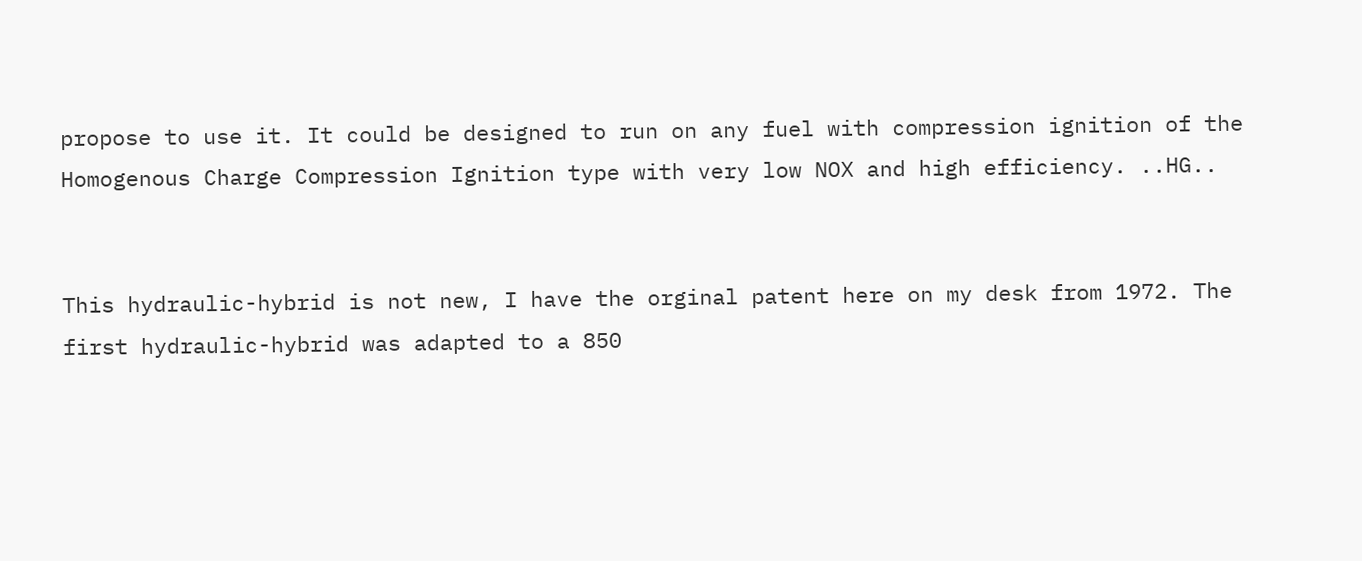propose to use it. It could be designed to run on any fuel with compression ignition of the Homogenous Charge Compression Ignition type with very low NOX and high efficiency. ..HG..


This hydraulic-hybrid is not new, I have the orginal patent here on my desk from 1972. The first hydraulic-hybrid was adapted to a 850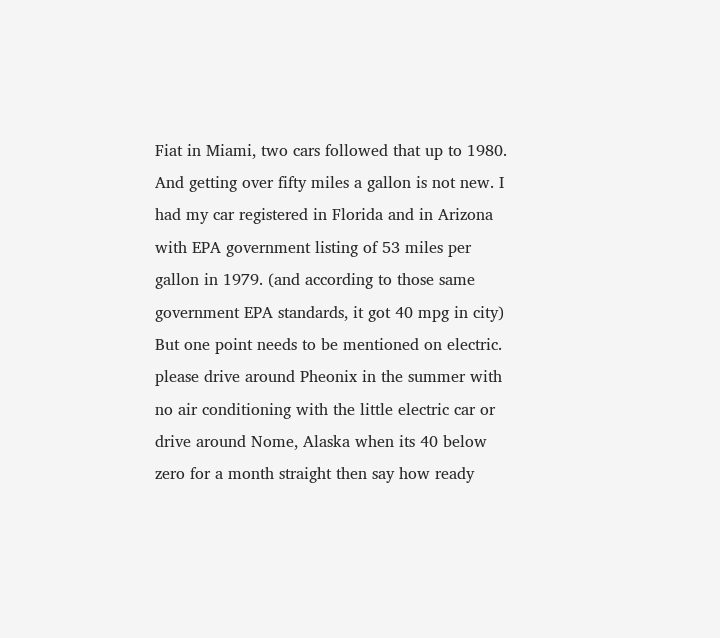Fiat in Miami, two cars followed that up to 1980. And getting over fifty miles a gallon is not new. I had my car registered in Florida and in Arizona with EPA government listing of 53 miles per gallon in 1979. (and according to those same government EPA standards, it got 40 mpg in city) But one point needs to be mentioned on electric. please drive around Pheonix in the summer with no air conditioning with the little electric car or drive around Nome, Alaska when its 40 below zero for a month straight then say how ready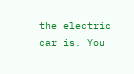the electric car is. You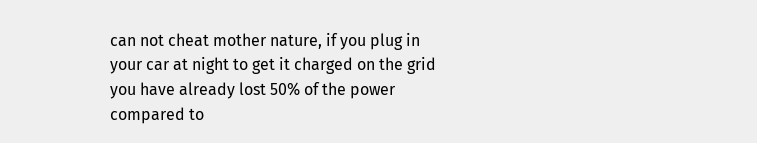can not cheat mother nature, if you plug in your car at night to get it charged on the grid you have already lost 50% of the power compared to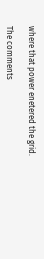where that power enetered the grid.

The comments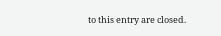to this entry are closed.